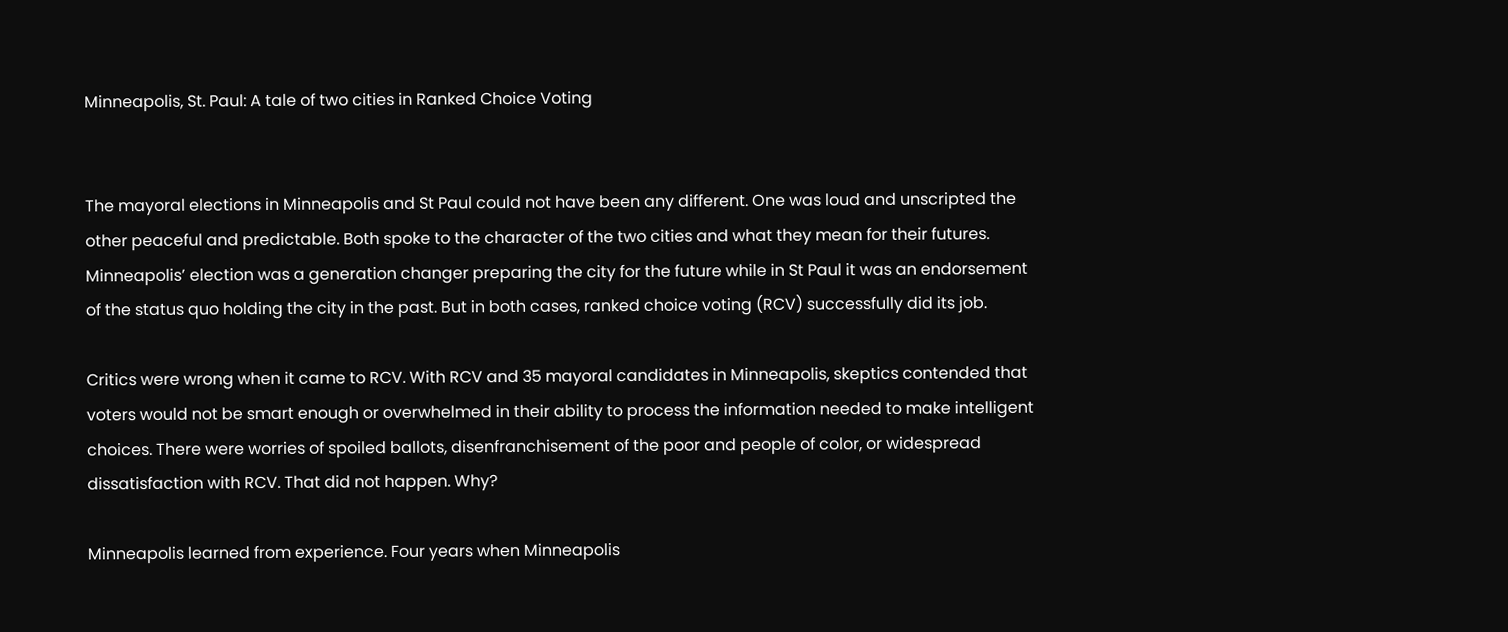Minneapolis, St. Paul: A tale of two cities in Ranked Choice Voting


The mayoral elections in Minneapolis and St Paul could not have been any different. One was loud and unscripted the other peaceful and predictable. Both spoke to the character of the two cities and what they mean for their futures. Minneapolis’ election was a generation changer preparing the city for the future while in St Paul it was an endorsement of the status quo holding the city in the past. But in both cases, ranked choice voting (RCV) successfully did its job.

Critics were wrong when it came to RCV. With RCV and 35 mayoral candidates in Minneapolis, skeptics contended that voters would not be smart enough or overwhelmed in their ability to process the information needed to make intelligent choices. There were worries of spoiled ballots, disenfranchisement of the poor and people of color, or widespread dissatisfaction with RCV. That did not happen. Why?

Minneapolis learned from experience. Four years when Minneapolis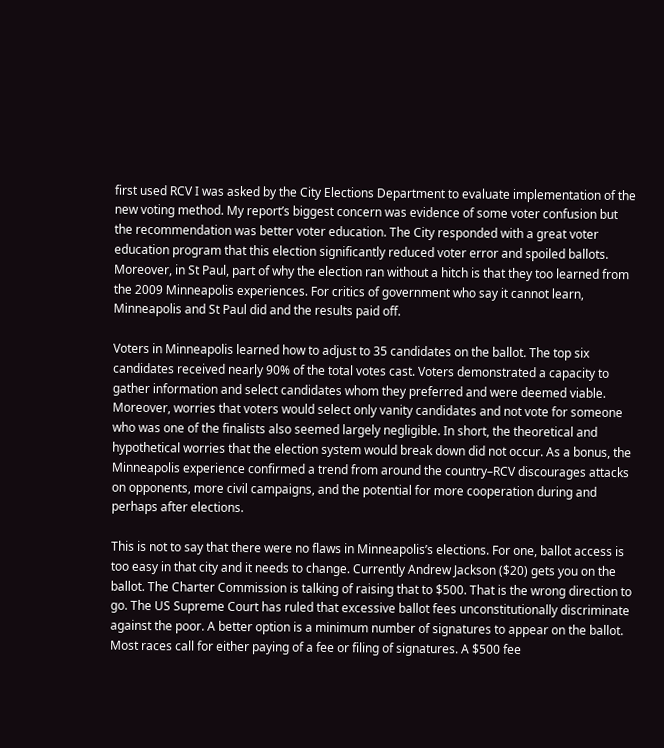first used RCV I was asked by the City Elections Department to evaluate implementation of the new voting method. My report’s biggest concern was evidence of some voter confusion but the recommendation was better voter education. The City responded with a great voter education program that this election significantly reduced voter error and spoiled ballots. Moreover, in St Paul, part of why the election ran without a hitch is that they too learned from the 2009 Minneapolis experiences. For critics of government who say it cannot learn, Minneapolis and St Paul did and the results paid off.

Voters in Minneapolis learned how to adjust to 35 candidates on the ballot. The top six candidates received nearly 90% of the total votes cast. Voters demonstrated a capacity to gather information and select candidates whom they preferred and were deemed viable. Moreover, worries that voters would select only vanity candidates and not vote for someone who was one of the finalists also seemed largely negligible. In short, the theoretical and hypothetical worries that the election system would break down did not occur. As a bonus, the Minneapolis experience confirmed a trend from around the country–RCV discourages attacks on opponents, more civil campaigns, and the potential for more cooperation during and perhaps after elections.

This is not to say that there were no flaws in Minneapolis’s elections. For one, ballot access is too easy in that city and it needs to change. Currently Andrew Jackson ($20) gets you on the ballot. The Charter Commission is talking of raising that to $500. That is the wrong direction to go. The US Supreme Court has ruled that excessive ballot fees unconstitutionally discriminate against the poor. A better option is a minimum number of signatures to appear on the ballot. Most races call for either paying of a fee or filing of signatures. A $500 fee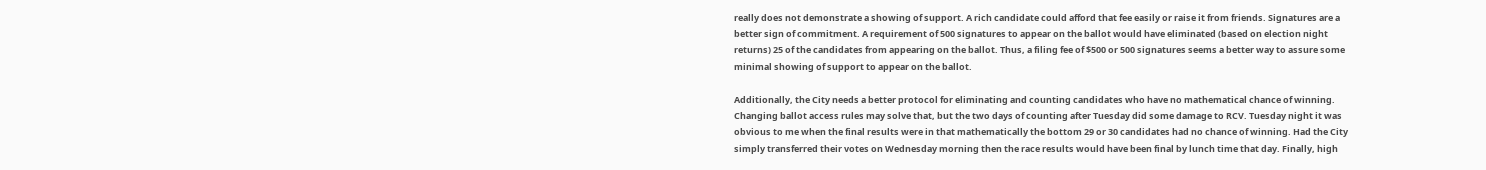really does not demonstrate a showing of support. A rich candidate could afford that fee easily or raise it from friends. Signatures are a better sign of commitment. A requirement of 500 signatures to appear on the ballot would have eliminated (based on election night returns) 25 of the candidates from appearing on the ballot. Thus, a filing fee of $500 or 500 signatures seems a better way to assure some minimal showing of support to appear on the ballot.

Additionally, the City needs a better protocol for eliminating and counting candidates who have no mathematical chance of winning. Changing ballot access rules may solve that, but the two days of counting after Tuesday did some damage to RCV. Tuesday night it was obvious to me when the final results were in that mathematically the bottom 29 or 30 candidates had no chance of winning. Had the City simply transferred their votes on Wednesday morning then the race results would have been final by lunch time that day. Finally, high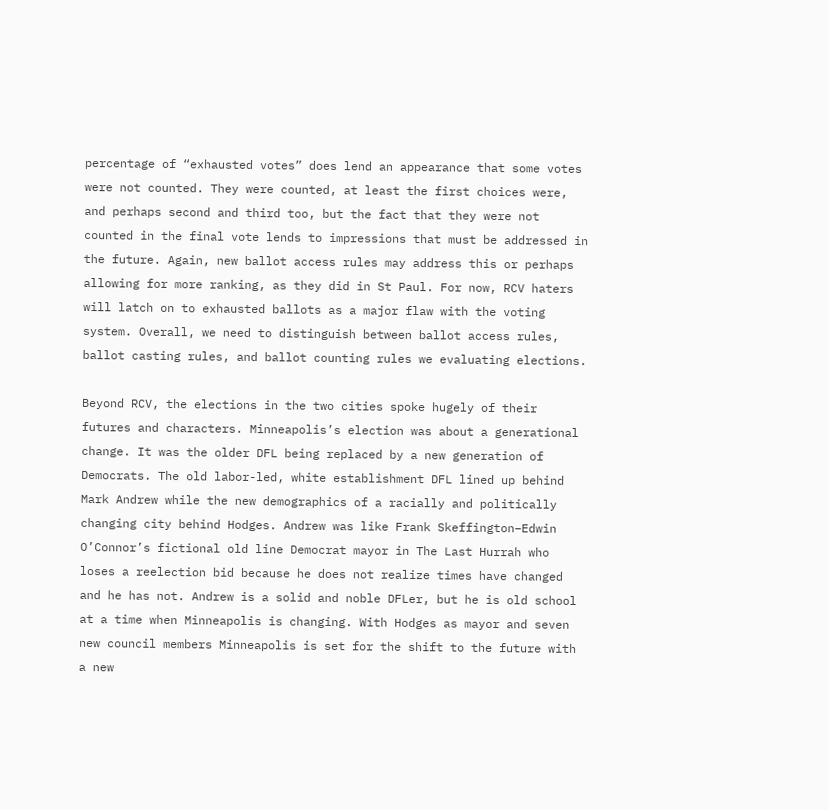percentage of “exhausted votes” does lend an appearance that some votes were not counted. They were counted, at least the first choices were, and perhaps second and third too, but the fact that they were not counted in the final vote lends to impressions that must be addressed in the future. Again, new ballot access rules may address this or perhaps allowing for more ranking, as they did in St Paul. For now, RCV haters will latch on to exhausted ballots as a major flaw with the voting system. Overall, we need to distinguish between ballot access rules, ballot casting rules, and ballot counting rules we evaluating elections.

Beyond RCV, the elections in the two cities spoke hugely of their futures and characters. Minneapolis’s election was about a generational change. It was the older DFL being replaced by a new generation of Democrats. The old labor-led, white establishment DFL lined up behind Mark Andrew while the new demographics of a racially and politically changing city behind Hodges. Andrew was like Frank Skeffington–Edwin O’Connor’s fictional old line Democrat mayor in The Last Hurrah who loses a reelection bid because he does not realize times have changed and he has not. Andrew is a solid and noble DFLer, but he is old school at a time when Minneapolis is changing. With Hodges as mayor and seven new council members Minneapolis is set for the shift to the future with a new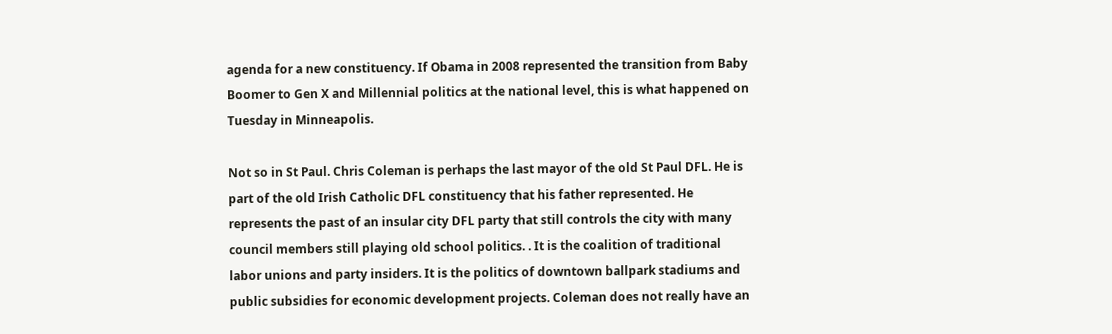agenda for a new constituency. If Obama in 2008 represented the transition from Baby Boomer to Gen X and Millennial politics at the national level, this is what happened on Tuesday in Minneapolis.

Not so in St Paul. Chris Coleman is perhaps the last mayor of the old St Paul DFL. He is part of the old Irish Catholic DFL constituency that his father represented. He represents the past of an insular city DFL party that still controls the city with many council members still playing old school politics. . It is the coalition of traditional labor unions and party insiders. It is the politics of downtown ballpark stadiums and public subsidies for economic development projects. Coleman does not really have an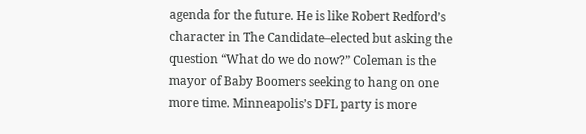agenda for the future. He is like Robert Redford’s character in The Candidate–elected but asking the question “What do we do now?” Coleman is the mayor of Baby Boomers seeking to hang on one more time. Minneapolis’s DFL party is more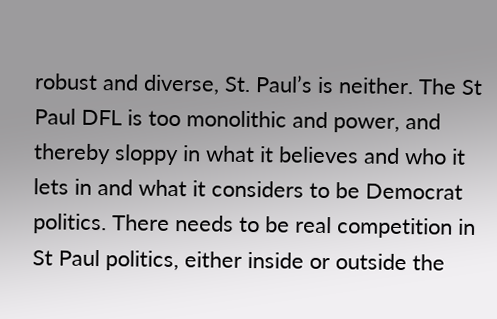robust and diverse, St. Paul’s is neither. The St Paul DFL is too monolithic and power, and thereby sloppy in what it believes and who it lets in and what it considers to be Democrat politics. There needs to be real competition in St Paul politics, either inside or outside the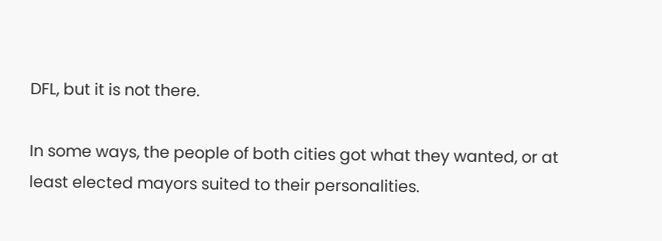DFL, but it is not there.

In some ways, the people of both cities got what they wanted, or at least elected mayors suited to their personalities.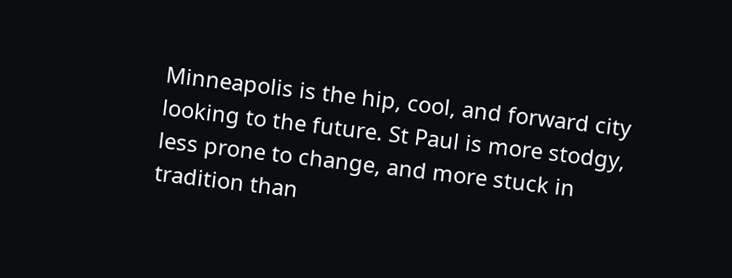Minneapolis is the hip, cool, and forward city looking to the future. St Paul is more stodgy, less prone to change, and more stuck in tradition than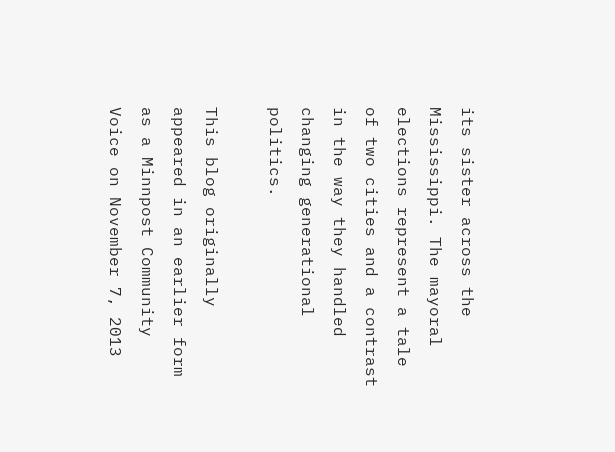its sister across the Mississippi. The mayoral elections represent a tale of two cities and a contrast in the way they handled changing generational politics.

This blog originally appeared in an earlier form as a Minnpost Community Voice on November 7, 2013